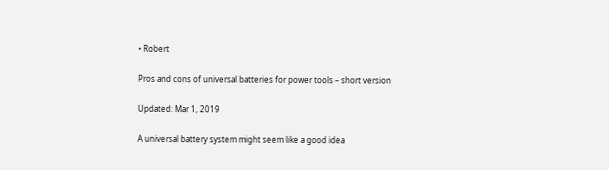• Robert

Pros and cons of universal batteries for power tools – short version

Updated: Mar 1, 2019

A universal battery system might seem like a good idea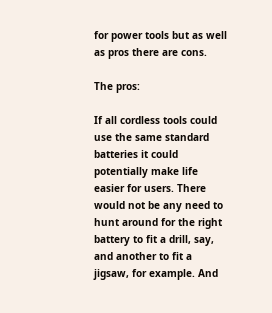for power tools but as well as pros there are cons.

The pros:

If all cordless tools could use the same standard batteries it could potentially make life easier for users. There would not be any need to hunt around for the right battery to fit a drill, say, and another to fit a jigsaw, for example. And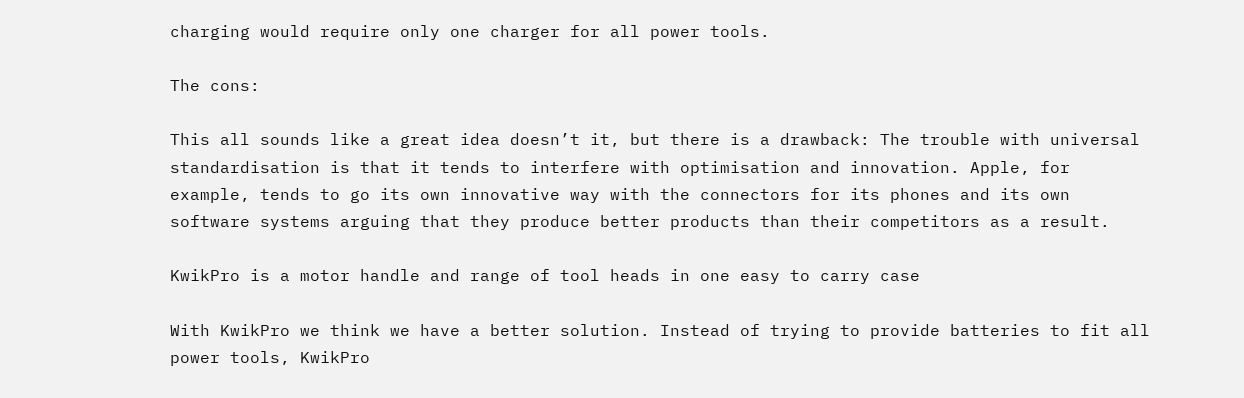charging would require only one charger for all power tools.

The cons:

This all sounds like a great idea doesn’t it, but there is a drawback: The trouble with universal standardisation is that it tends to interfere with optimisation and innovation. Apple, for example, tends to go its own innovative way with the connectors for its phones and its own software systems arguing that they produce better products than their competitors as a result.

KwikPro is a motor handle and range of tool heads in one easy to carry case

With KwikPro we think we have a better solution. Instead of trying to provide batteries to fit all power tools, KwikPro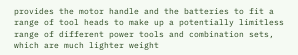provides the motor handle and the batteries to fit a range of tool heads to make up a potentially limitless range of different power tools and combination sets, which are much lighter weight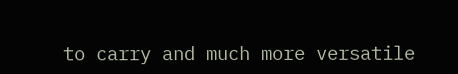to carry and much more versatile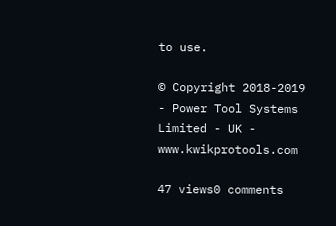to use.

© Copyright 2018-2019 - Power Tool Systems Limited - UK - www.kwikprotools.com

47 views0 comments